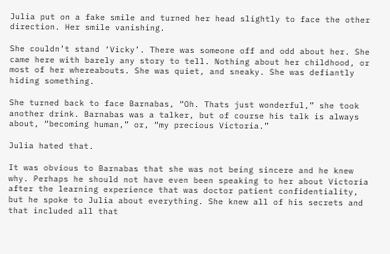Julia put on a fake smile and turned her head slightly to face the other direction. Her smile vanishing.

She couldn’t stand ‘Vicky’. There was someone off and odd about her. She came here with barely any story to tell. Nothing about her childhood, or most of her whereabouts. She was quiet, and sneaky. She was defiantly hiding something.

She turned back to face Barnabas, “Oh. Thats just wonderful,” she took another drink. Barnabas was a talker, but of course his talk is always about, “becoming human,” or, “my precious Victoria.”

Julia hated that.

It was obvious to Barnabas that she was not being sincere and he knew why. Perhaps he should not have even been speaking to her about Victoria after the learning experience that was doctor patient confidentiality, but he spoke to Julia about everything. She knew all of his secrets and that included all that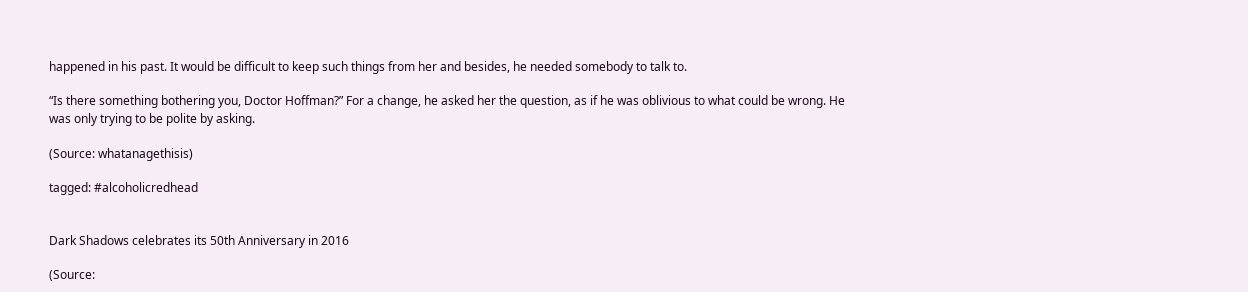happened in his past. It would be difficult to keep such things from her and besides, he needed somebody to talk to.

“Is there something bothering you, Doctor Hoffman?” For a change, he asked her the question, as if he was oblivious to what could be wrong. He was only trying to be polite by asking.

(Source: whatanagethisis)

tagged: #alcoholicredhead


Dark Shadows celebrates its 50th Anniversary in 2016

(Source: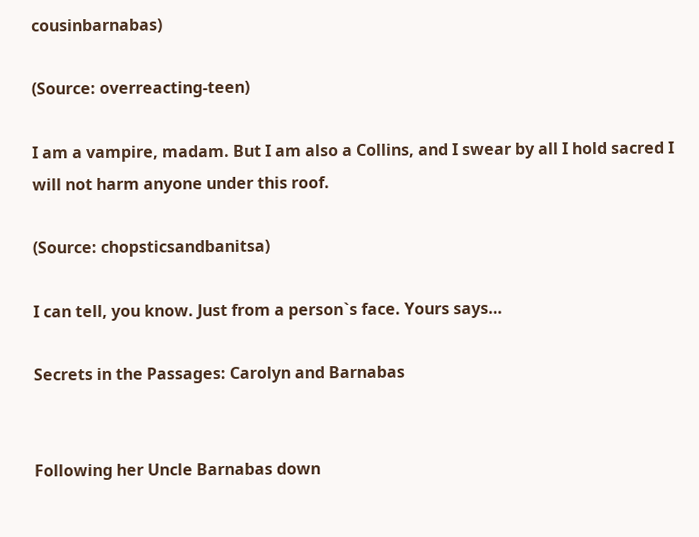cousinbarnabas)

(Source: overreacting-teen)

I am a vampire, madam. But I am also a Collins, and I swear by all I hold sacred I will not harm anyone under this roof.

(Source: chopsticsandbanitsa)

I can tell, you know. Just from a person`s face. Yours says…

Secrets in the Passages: Carolyn and Barnabas


Following her Uncle Barnabas down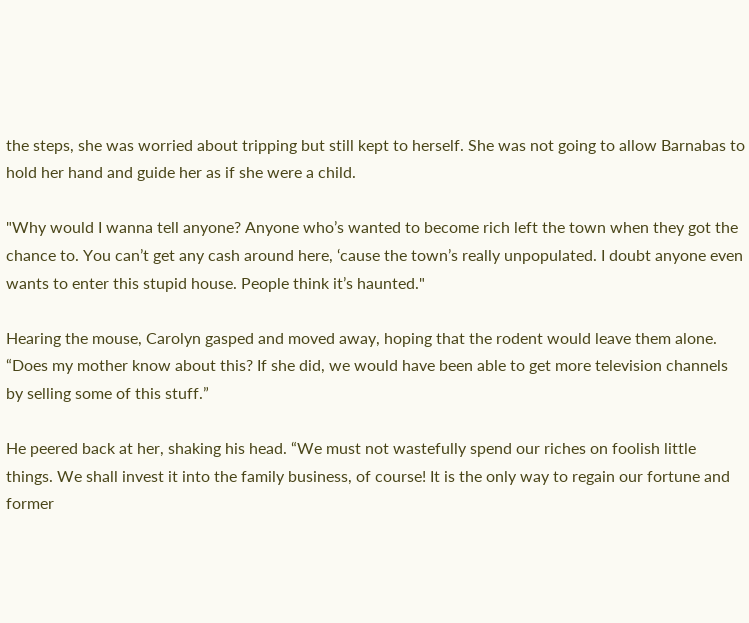the steps, she was worried about tripping but still kept to herself. She was not going to allow Barnabas to hold her hand and guide her as if she were a child.

"Why would I wanna tell anyone? Anyone who’s wanted to become rich left the town when they got the chance to. You can’t get any cash around here, ‘cause the town’s really unpopulated. I doubt anyone even wants to enter this stupid house. People think it’s haunted."

Hearing the mouse, Carolyn gasped and moved away, hoping that the rodent would leave them alone. “Does my mother know about this? If she did, we would have been able to get more television channels by selling some of this stuff.”

He peered back at her, shaking his head. “We must not wastefully spend our riches on foolish little things. We shall invest it into the family business, of course! It is the only way to regain our fortune and former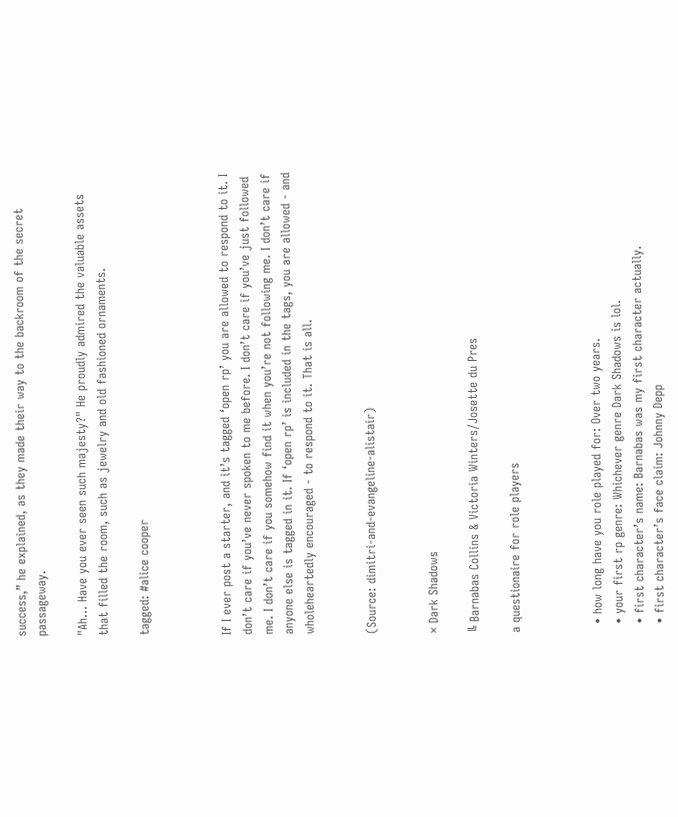success,” he explained, as they made their way to the backroom of the secret passageway.

"Ah… Have you ever seen such majesty?" He proudly admired the valuable assets that filled the room, such as jewelry and old fashioned ornaments.

tagged: #alice cooper



If I ever post a starter, and it’s tagged ‘open rp’ you are allowed to respond to it. I don’t care if you’ve never spoken to me before. I don’t care if you’ve just followed me. I don’t care if you somehow find it when you’re not following me. I don’t care if anyone else is tagged in it. If ‘open rp’ is included in the tags, you are allowed - and wholeheartedly encouraged - to respond to it. That is all.


(Source: dimitri-and-evangeline-alistair)


× Dark Shadows

╚ Barnabas Collins & Victoria Winters/Josette du Pres

a questionaire for role players



  • how long have you role played for: Over two years.
  • your first rp genre: Whichever genre Dark Shadows is lol.
  • first character’s name: Barnabas was my first character actually.
  • first character’s face claim: Johnny Depp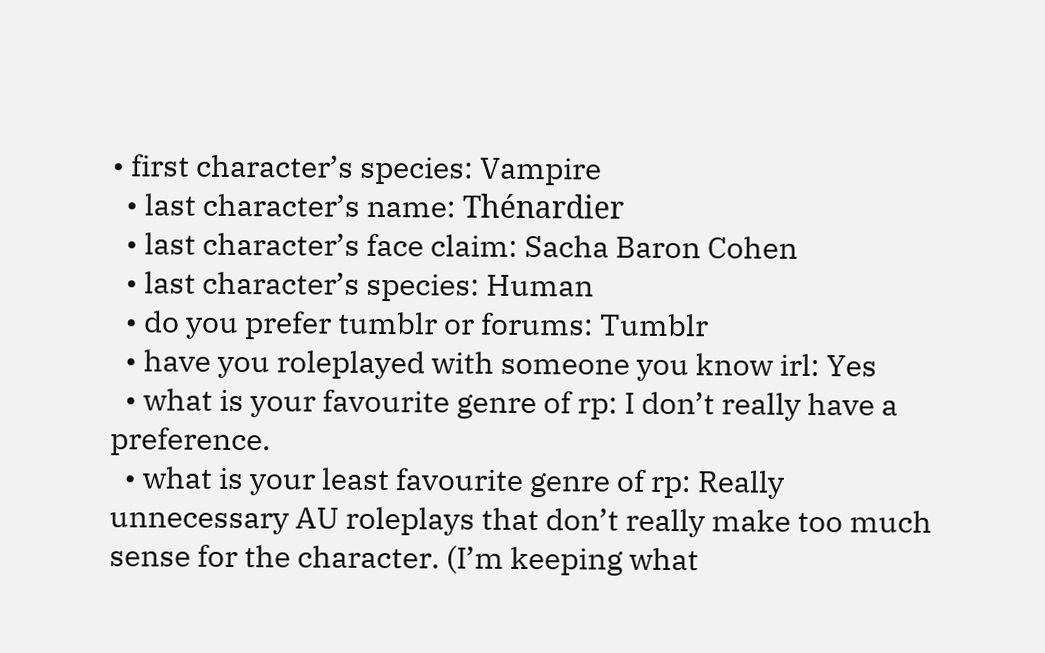• first character’s species: Vampire
  • last character’s name: Thénardier
  • last character’s face claim: Sacha Baron Cohen
  • last character’s species: Human
  • do you prefer tumblr or forums: Tumblr
  • have you roleplayed with someone you know irl: Yes
  • what is your favourite genre of rp: I don’t really have a preference.
  • what is your least favourite genre of rp: Really unnecessary AU roleplays that don’t really make too much sense for the character. (I’m keeping what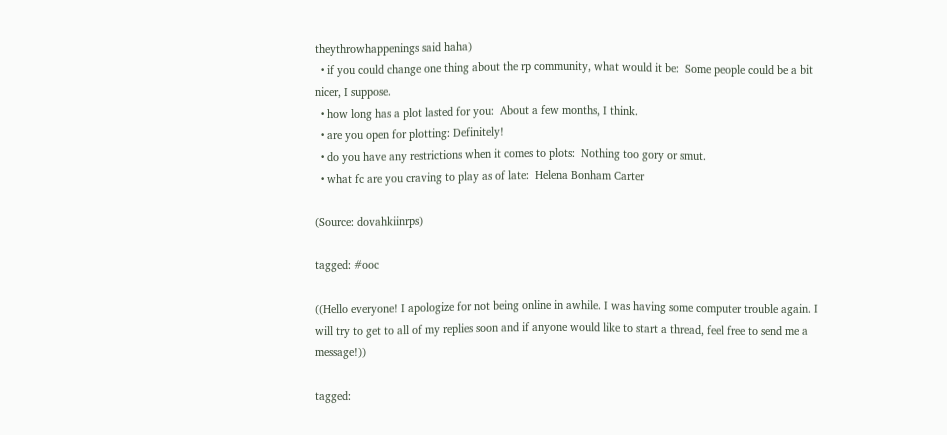theythrowhappenings said haha)
  • if you could change one thing about the rp community, what would it be:  Some people could be a bit nicer, I suppose.
  • how long has a plot lasted for you:  About a few months, I think.
  • are you open for plotting: Definitely!
  • do you have any restrictions when it comes to plots:  Nothing too gory or smut.
  • what fc are you craving to play as of late:  Helena Bonham Carter

(Source: dovahkiinrps)

tagged: #ooc

((Hello everyone! I apologize for not being online in awhile. I was having some computer trouble again. I will try to get to all of my replies soon and if anyone would like to start a thread, feel free to send me a message!))

tagged: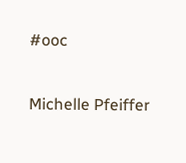#ooc

Michelle Pfeiffer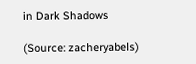in Dark Shadows

(Source: zacheryabels)